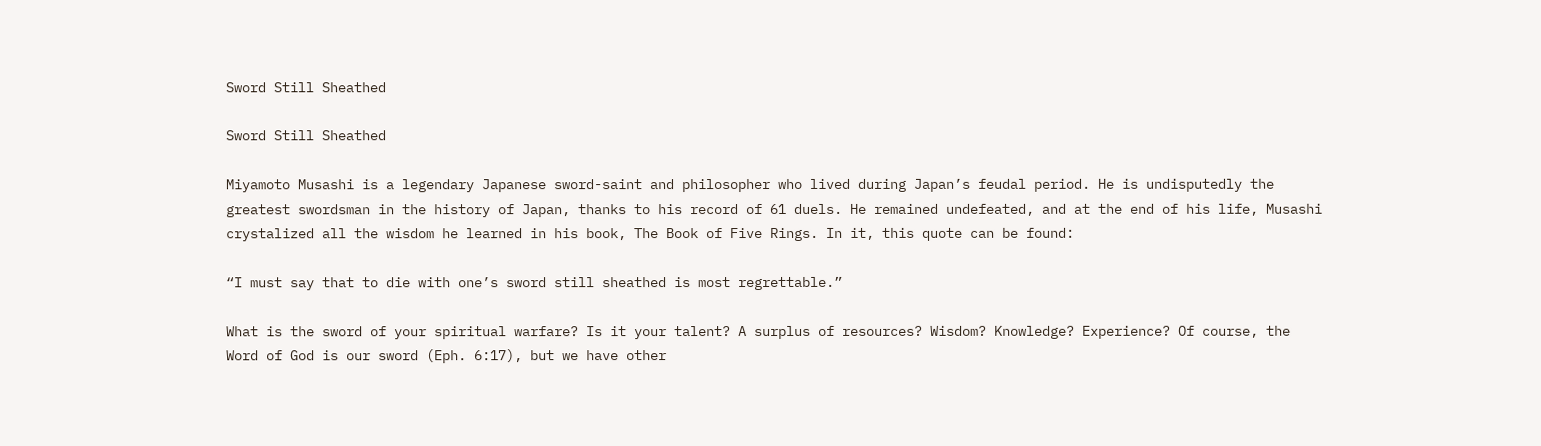Sword Still Sheathed

Sword Still Sheathed

Miyamoto Musashi is a legendary Japanese sword-saint and philosopher who lived during Japan’s feudal period. He is undisputedly the greatest swordsman in the history of Japan, thanks to his record of 61 duels. He remained undefeated, and at the end of his life, Musashi crystalized all the wisdom he learned in his book, The Book of Five Rings. In it, this quote can be found:

“I must say that to die with one’s sword still sheathed is most regrettable.”

What is the sword of your spiritual warfare? Is it your talent? A surplus of resources? Wisdom? Knowledge? Experience? Of course, the Word of God is our sword (Eph. 6:17), but we have other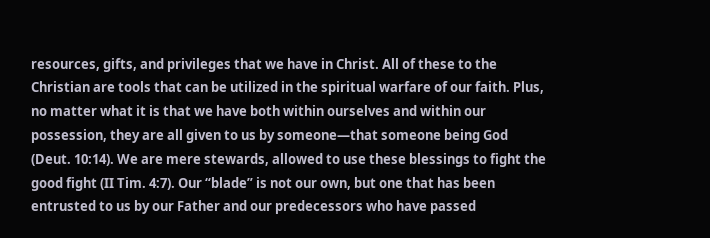resources, gifts, and privileges that we have in Christ. All of these to the Christian are tools that can be utilized in the spiritual warfare of our faith. Plus, no matter what it is that we have both within ourselves and within our possession, they are all given to us by someone—that someone being God (Deut. 10:14). We are mere stewards, allowed to use these blessings to fight the good fight (II Tim. 4:7). Our “blade” is not our own, but one that has been entrusted to us by our Father and our predecessors who have passed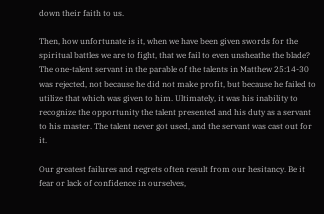down their faith to us.

Then, how unfortunate is it, when we have been given swords for the spiritual battles we are to fight, that we fail to even unsheathe the blade? The one-talent servant in the parable of the talents in Matthew 25:14-30 was rejected, not because he did not make profit, but because he failed to utilize that which was given to him. Ultimately, it was his inability to recognize the opportunity the talent presented and his duty as a servant to his master. The talent never got used, and the servant was cast out for it.

Our greatest failures and regrets often result from our hesitancy. Be it fear or lack of confidence in ourselves,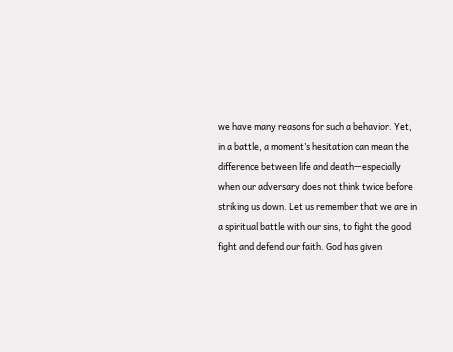we have many reasons for such a behavior. Yet, in a battle, a moment’s hesitation can mean the difference between life and death—especially when our adversary does not think twice before striking us down. Let us remember that we are in a spiritual battle with our sins, to fight the good fight and defend our faith. God has given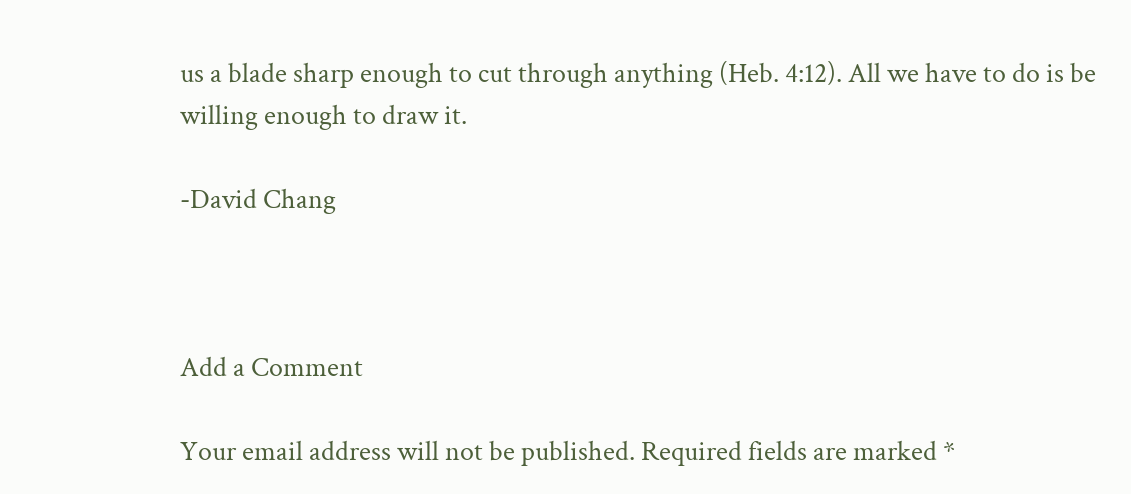us a blade sharp enough to cut through anything (Heb. 4:12). All we have to do is be willing enough to draw it.

-David Chang



Add a Comment

Your email address will not be published. Required fields are marked *